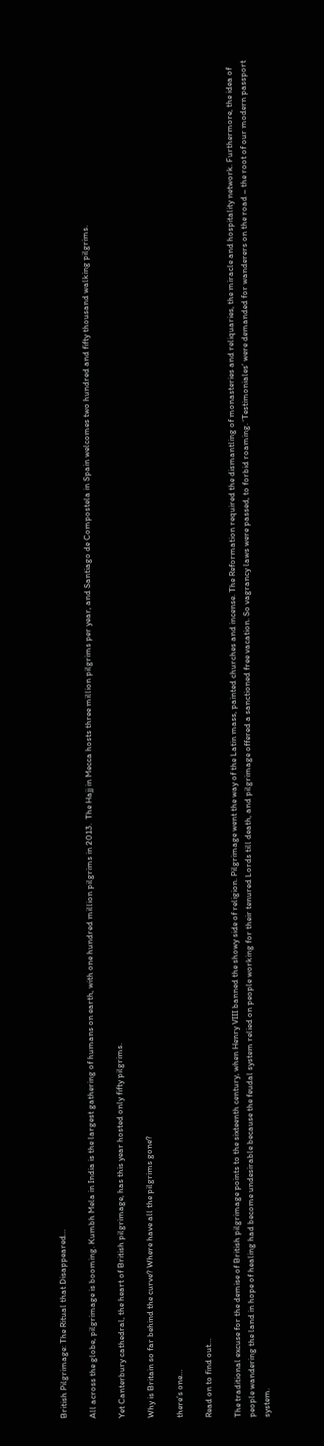British Pilgrimage: The Ritual that Disappeared…

All across the globe, pilgrimage is booming. Kumbh Mela in India is the largest gathering of humans on earth, with one hundred million pilgrims in 2013.  The Hajj in Mecca hosts three million pilgrims per year, and Santiago de Compostela in Spain welcomes two hundred and fifty thousand walking pilgrims.

Yet Canterbury cathedral, the heart of British pilgrimage, has this year hosted only fifty pilgrims.

Why is Britain so far behind the curve? Where have all the pilgrims gone?

there’s one…

Read on to find out…

The traditional excuse for the demise of British pilgrimage points to the sixteenth century, when Henry VIII banned the showy side of religion. Pilgrimage went the way of the Latin mass, painted churches and incense. The Reformation required the dismantling of monasteries and reliquaries, the miracle and hospitality network. Furthermore, the idea of people wandering the land in hope of healing had become undesirable because the feudal system relied on people working for their tenured Lords till death, and pilgrimage offered a sanctioned free vacation. So vagrancy laws were passed, to forbid roaming. ‘Testimoniales’ were demanded for wanderers on the road – the root of our modern passport system.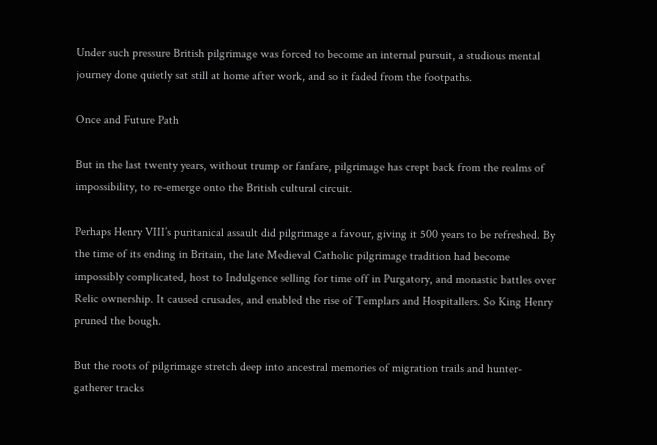Under such pressure British pilgrimage was forced to become an internal pursuit, a studious mental journey done quietly sat still at home after work, and so it faded from the footpaths.

Once and Future Path

But in the last twenty years, without trump or fanfare, pilgrimage has crept back from the realms of impossibility, to re-emerge onto the British cultural circuit.

Perhaps Henry VIII’s puritanical assault did pilgrimage a favour, giving it 500 years to be refreshed. By the time of its ending in Britain, the late Medieval Catholic pilgrimage tradition had become impossibly complicated, host to Indulgence selling for time off in Purgatory, and monastic battles over Relic ownership. It caused crusades, and enabled the rise of Templars and Hospitallers. So King Henry pruned the bough.

But the roots of pilgrimage stretch deep into ancestral memories of migration trails and hunter-gatherer tracks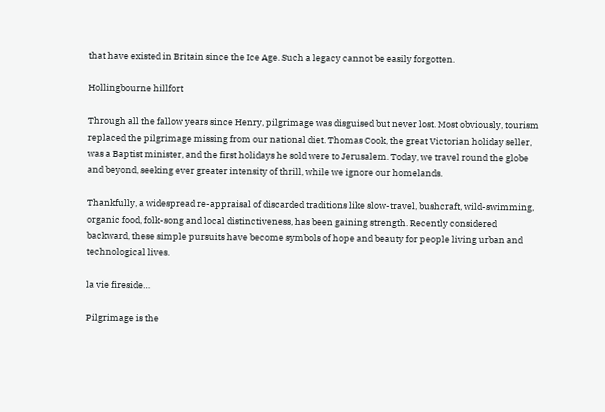that have existed in Britain since the Ice Age. Such a legacy cannot be easily forgotten.

Hollingbourne hillfort

Through all the fallow years since Henry, pilgrimage was disguised but never lost. Most obviously, tourism replaced the pilgrimage missing from our national diet. Thomas Cook, the great Victorian holiday seller, was a Baptist minister, and the first holidays he sold were to Jerusalem. Today, we travel round the globe and beyond, seeking ever greater intensity of thrill, while we ignore our homelands.

Thankfully, a widespread re-appraisal of discarded traditions like slow-travel, bushcraft, wild-swimming, organic food, folk-song and local distinctiveness, has been gaining strength. Recently considered backward, these simple pursuits have become symbols of hope and beauty for people living urban and technological lives.

la vie fireside…

Pilgrimage is the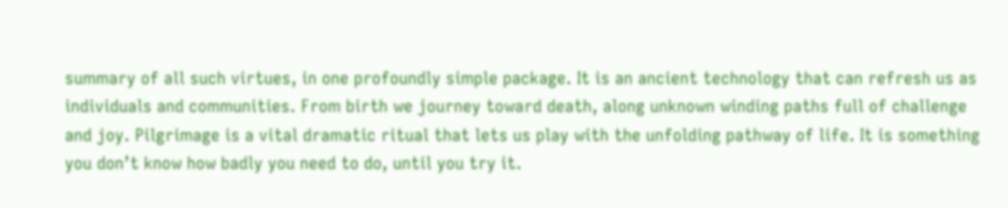summary of all such virtues, in one profoundly simple package. It is an ancient technology that can refresh us as individuals and communities. From birth we journey toward death, along unknown winding paths full of challenge and joy. Pilgrimage is a vital dramatic ritual that lets us play with the unfolding pathway of life. It is something you don’t know how badly you need to do, until you try it.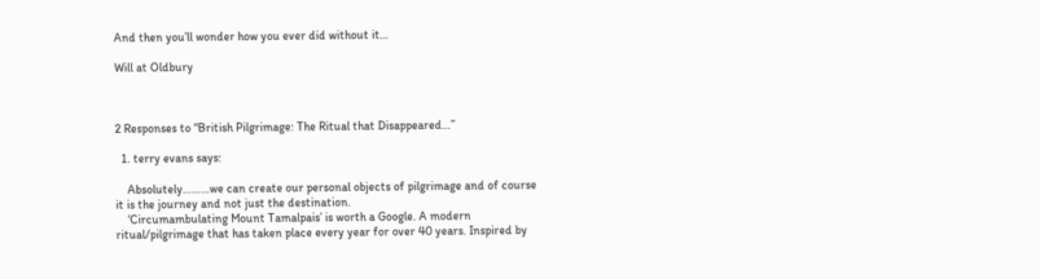And then you’ll wonder how you ever did without it…

Will at Oldbury



2 Responses to “British Pilgrimage: The Ritual that Disappeared…”

  1. terry evans says:

    Absolutely………we can create our personal objects of pilgrimage and of course it is the journey and not just the destination.
    ‘Circumambulating Mount Tamalpais’ is worth a Google. A modern ritual/pilgrimage that has taken place every year for over 40 years. Inspired by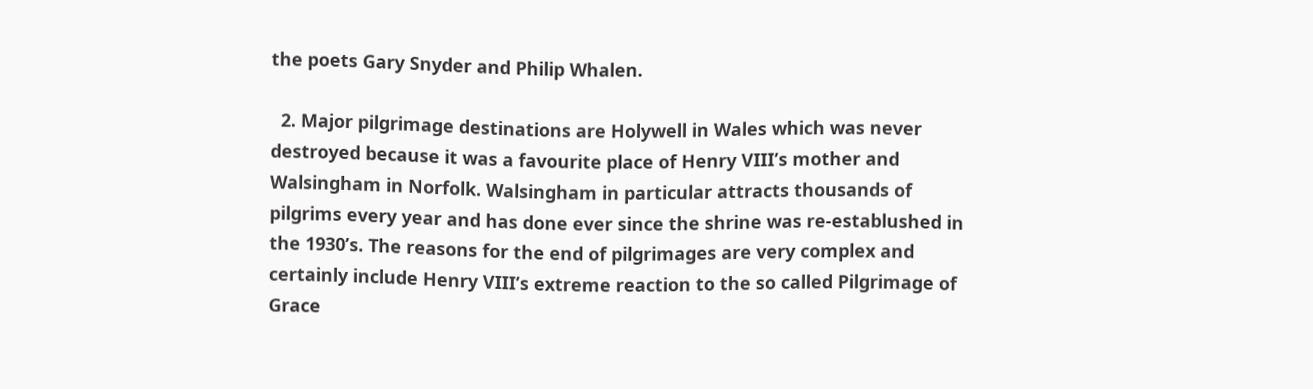the poets Gary Snyder and Philip Whalen.

  2. Major pilgrimage destinations are Holywell in Wales which was never destroyed because it was a favourite place of Henry VIII’s mother and Walsingham in Norfolk. Walsingham in particular attracts thousands of pilgrims every year and has done ever since the shrine was re-establushed in the 1930’s. The reasons for the end of pilgrimages are very complex and certainly include Henry VIII’s extreme reaction to the so called Pilgrimage of Grace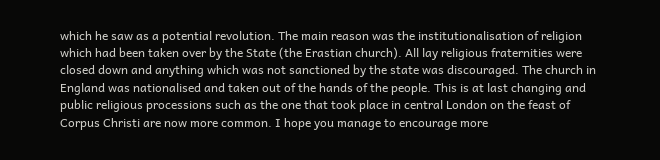which he saw as a potential revolution. The main reason was the institutionalisation of religion which had been taken over by the State (the Erastian church). All lay religious fraternities were closed down and anything which was not sanctioned by the state was discouraged. The church in England was nationalised and taken out of the hands of the people. This is at last changing and public religious processions such as the one that took place in central London on the feast of Corpus Christi are now more common. I hope you manage to encourage more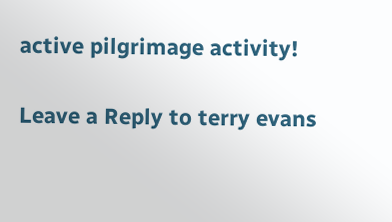active pilgrimage activity!

Leave a Reply to terry evans